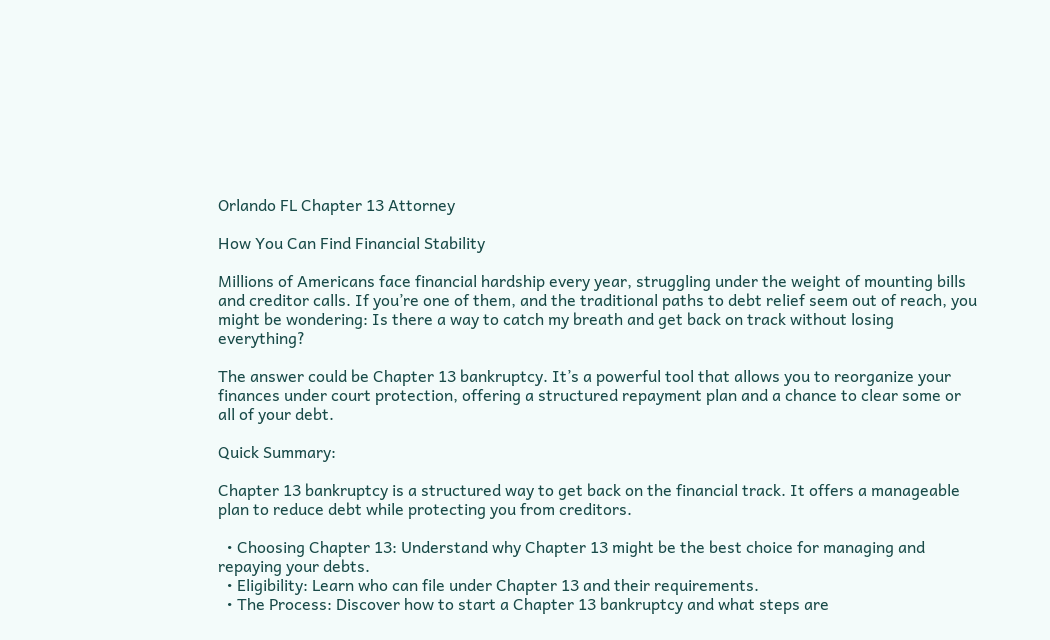Orlando FL Chapter 13 Attorney

How You Can Find Financial Stability

Millions of Americans face financial hardship every year, struggling under the weight of mounting bills and creditor calls. If you’re one of them, and the traditional paths to debt relief seem out of reach, you might be wondering: Is there a way to catch my breath and get back on track without losing everything?

The answer could be Chapter 13 bankruptcy. It’s a powerful tool that allows you to reorganize your finances under court protection, offering a structured repayment plan and a chance to clear some or all of your debt.

Quick Summary:

Chapter 13 bankruptcy is a structured way to get back on the financial track. It offers a manageable plan to reduce debt while protecting you from creditors.

  • Choosing Chapter 13: Understand why Chapter 13 might be the best choice for managing and repaying your debts.
  • Eligibility: Learn who can file under Chapter 13 and their requirements.
  • The Process: Discover how to start a Chapter 13 bankruptcy and what steps are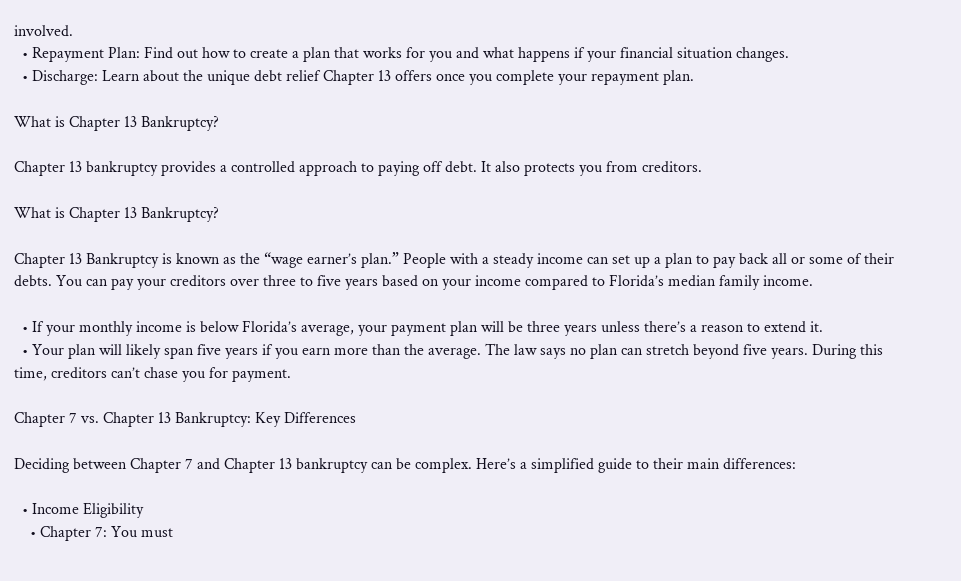involved.
  • Repayment Plan: Find out how to create a plan that works for you and what happens if your financial situation changes.
  • Discharge: Learn about the unique debt relief Chapter 13 offers once you complete your repayment plan.

What is Chapter 13 Bankruptcy?

Chapter 13 bankruptcy provides a controlled approach to paying off debt. It also protects you from creditors.

What is Chapter 13 Bankruptcy?

Chapter 13 Bankruptcy is known as the “wage earner’s plan.” People with a steady income can set up a plan to pay back all or some of their debts. You can pay your creditors over three to five years based on your income compared to Florida’s median family income.

  • If your monthly income is below Florida’s average, your payment plan will be three years unless there’s a reason to extend it.
  • Your plan will likely span five years if you earn more than the average. The law says no plan can stretch beyond five years. During this time, creditors can’t chase you for payment.

Chapter 7 vs. Chapter 13 Bankruptcy: Key Differences

Deciding between Chapter 7 and Chapter 13 bankruptcy can be complex. Here’s a simplified guide to their main differences:

  • Income Eligibility
    • Chapter 7: You must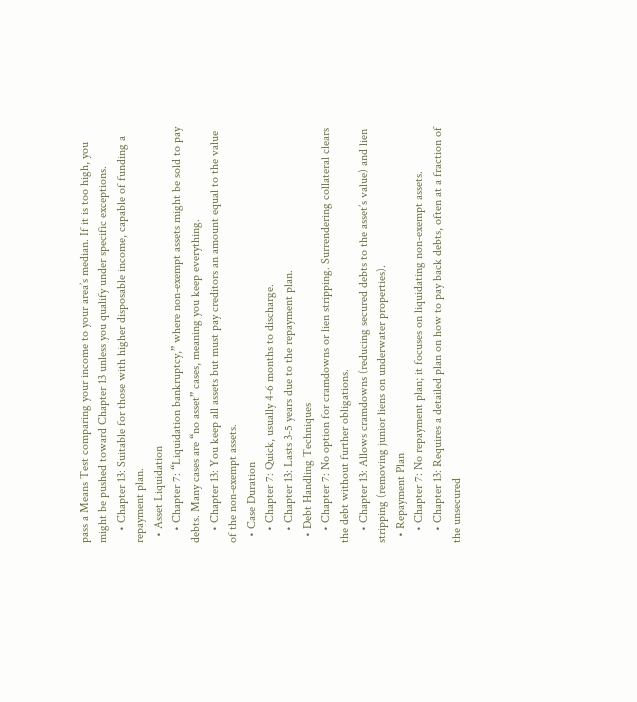pass a Means Test comparing your income to your area’s median. If it is too high, you might be pushed toward Chapter 13 unless you qualify under specific exceptions.
    • Chapter 13: Suitable for those with higher disposable income, capable of funding a repayment plan.
  • Asset Liquidation
    • Chapter 7: “Liquidation bankruptcy,” where non-exempt assets might be sold to pay debts. Many cases are “no asset” cases, meaning you keep everything.
    • Chapter 13: You keep all assets but must pay creditors an amount equal to the value of the non-exempt assets.
  • Case Duration
    • Chapter 7: Quick, usually 4-6 months to discharge.
    • Chapter 13: Lasts 3-5 years due to the repayment plan.
  • Debt Handling Techniques
    • Chapter 7: No option for cramdowns or lien stripping. Surrendering collateral clears the debt without further obligations.
    • Chapter 13: Allows cramdowns (reducing secured debts to the asset’s value) and lien stripping (removing junior liens on underwater properties).
  • Repayment Plan
    • Chapter 7: No repayment plan; it focuses on liquidating non-exempt assets.
    • Chapter 13: Requires a detailed plan on how to pay back debts, often at a fraction of the unsecured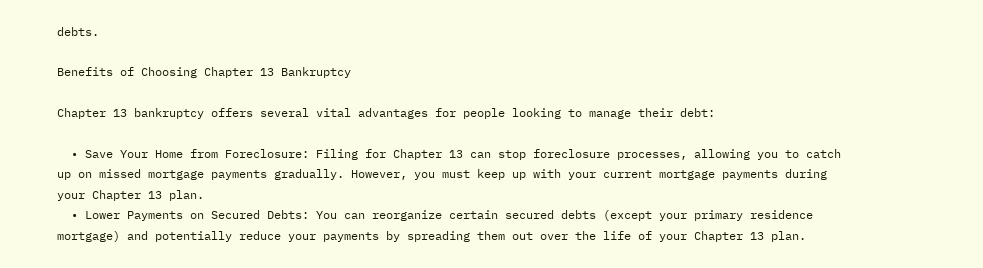debts.

Benefits of Choosing Chapter 13 Bankruptcy

Chapter 13 bankruptcy offers several vital advantages for people looking to manage their debt:

  • Save Your Home from Foreclosure: Filing for Chapter 13 can stop foreclosure processes, allowing you to catch up on missed mortgage payments gradually. However, you must keep up with your current mortgage payments during your Chapter 13 plan.
  • Lower Payments on Secured Debts: You can reorganize certain secured debts (except your primary residence mortgage) and potentially reduce your payments by spreading them out over the life of your Chapter 13 plan.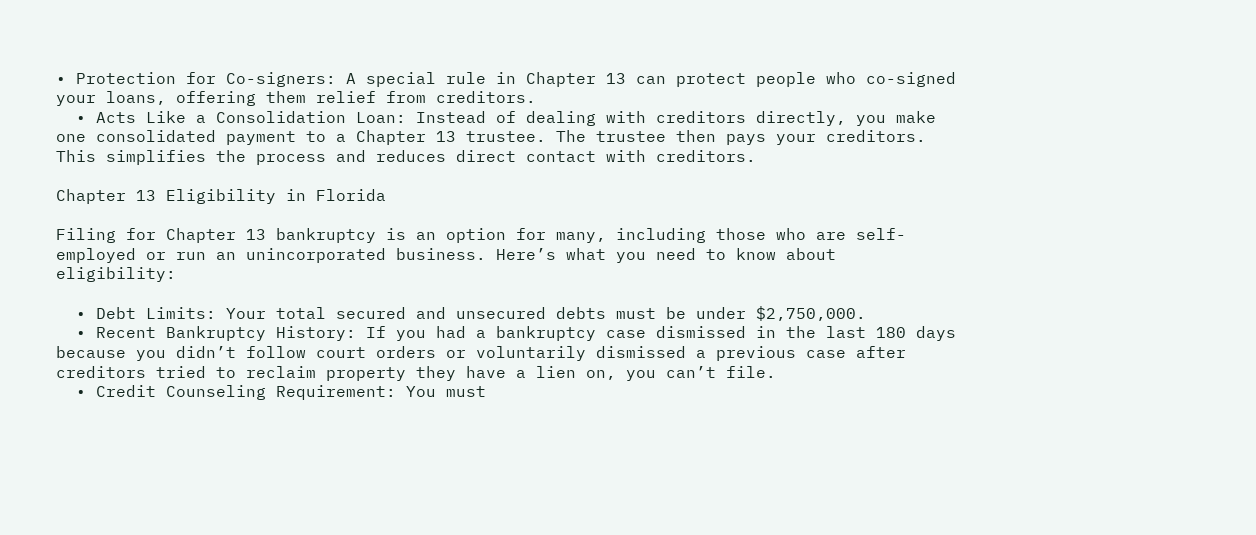• Protection for Co-signers: A special rule in Chapter 13 can protect people who co-signed your loans, offering them relief from creditors.
  • Acts Like a Consolidation Loan: Instead of dealing with creditors directly, you make one consolidated payment to a Chapter 13 trustee. The trustee then pays your creditors. This simplifies the process and reduces direct contact with creditors.

Chapter 13 Eligibility in Florida

Filing for Chapter 13 bankruptcy is an option for many, including those who are self-employed or run an unincorporated business. Here’s what you need to know about eligibility:

  • Debt Limits: Your total secured and unsecured debts must be under $2,750,000.
  • Recent Bankruptcy History: If you had a bankruptcy case dismissed in the last 180 days because you didn’t follow court orders or voluntarily dismissed a previous case after creditors tried to reclaim property they have a lien on, you can’t file.
  • Credit Counseling Requirement: You must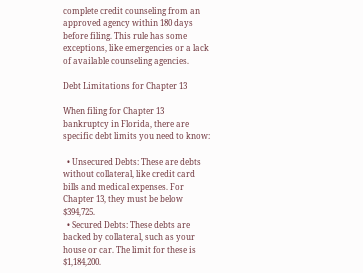complete credit counseling from an approved agency within 180 days before filing. This rule has some exceptions, like emergencies or a lack of available counseling agencies.

Debt Limitations for Chapter 13

When filing for Chapter 13 bankruptcy in Florida, there are specific debt limits you need to know:

  • Unsecured Debts: These are debts without collateral, like credit card bills and medical expenses. For Chapter 13, they must be below $394,725.
  • Secured Debts: These debts are backed by collateral, such as your house or car. The limit for these is $1,184,200.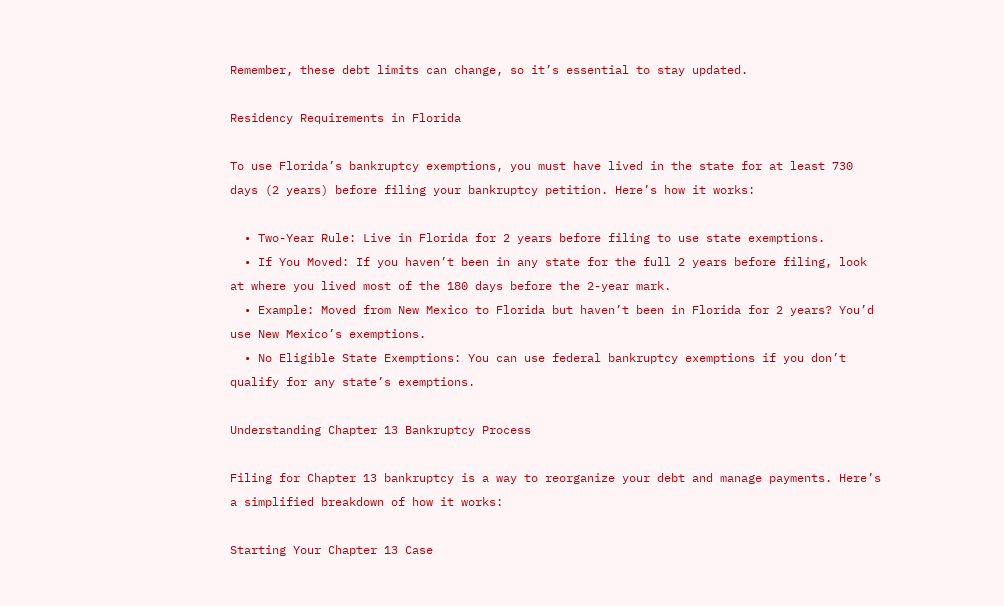Remember, these debt limits can change, so it’s essential to stay updated.

Residency Requirements in Florida

To use Florida’s bankruptcy exemptions, you must have lived in the state for at least 730 days (2 years) before filing your bankruptcy petition. Here’s how it works:

  • Two-Year Rule: Live in Florida for 2 years before filing to use state exemptions.
  • If You Moved: If you haven’t been in any state for the full 2 years before filing, look at where you lived most of the 180 days before the 2-year mark.
  • Example: Moved from New Mexico to Florida but haven’t been in Florida for 2 years? You’d use New Mexico’s exemptions.
  • No Eligible State Exemptions: You can use federal bankruptcy exemptions if you don’t qualify for any state’s exemptions.

Understanding Chapter 13 Bankruptcy Process

Filing for Chapter 13 bankruptcy is a way to reorganize your debt and manage payments. Here’s a simplified breakdown of how it works:

Starting Your Chapter 13 Case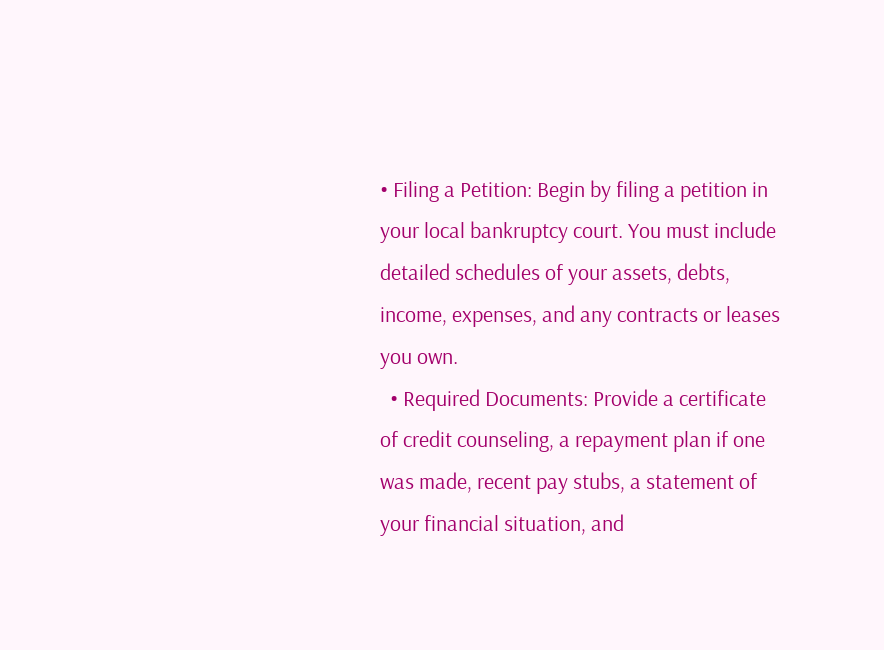• Filing a Petition: Begin by filing a petition in your local bankruptcy court. You must include detailed schedules of your assets, debts, income, expenses, and any contracts or leases you own.
  • Required Documents: Provide a certificate of credit counseling, a repayment plan if one was made, recent pay stubs, a statement of your financial situation, and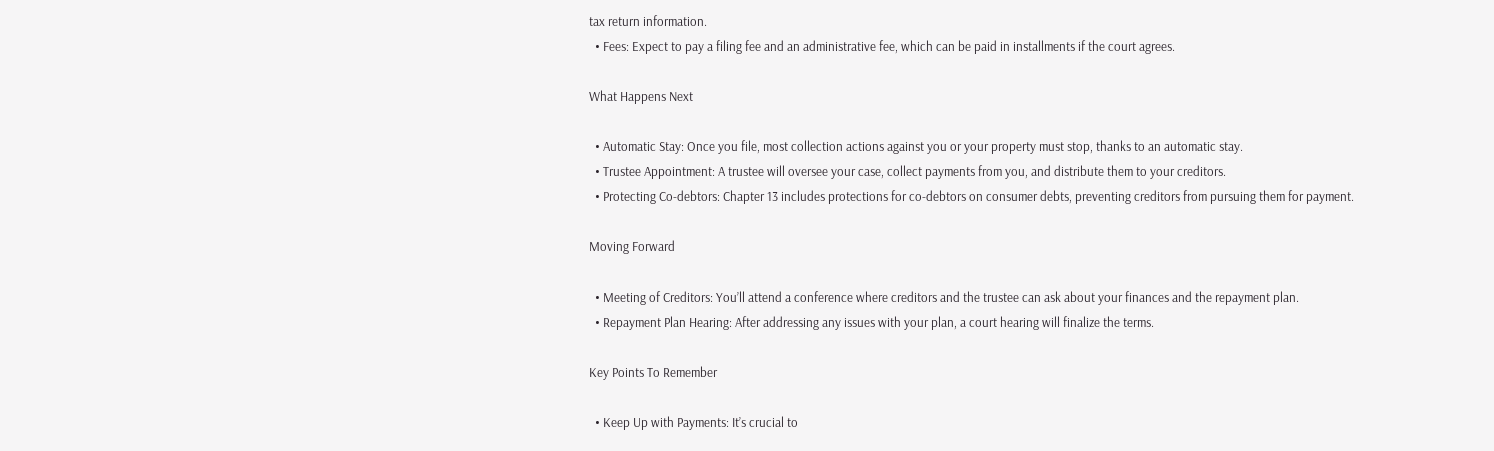tax return information.
  • Fees: Expect to pay a filing fee and an administrative fee, which can be paid in installments if the court agrees.

What Happens Next

  • Automatic Stay: Once you file, most collection actions against you or your property must stop, thanks to an automatic stay.
  • Trustee Appointment: A trustee will oversee your case, collect payments from you, and distribute them to your creditors.
  • Protecting Co-debtors: Chapter 13 includes protections for co-debtors on consumer debts, preventing creditors from pursuing them for payment.

Moving Forward

  • Meeting of Creditors: You’ll attend a conference where creditors and the trustee can ask about your finances and the repayment plan.
  • Repayment Plan Hearing: After addressing any issues with your plan, a court hearing will finalize the terms.

Key Points To Remember

  • Keep Up with Payments: It’s crucial to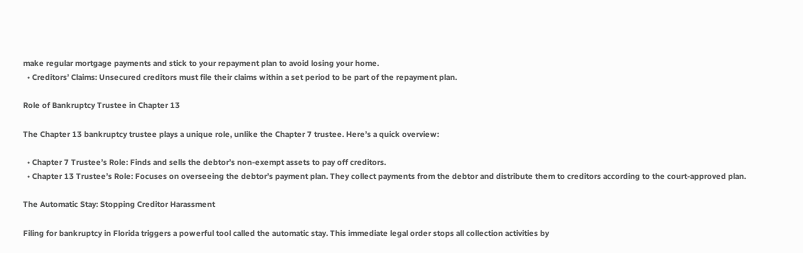make regular mortgage payments and stick to your repayment plan to avoid losing your home.
  • Creditors’ Claims: Unsecured creditors must file their claims within a set period to be part of the repayment plan.

Role of Bankruptcy Trustee in Chapter 13

The Chapter 13 bankruptcy trustee plays a unique role, unlike the Chapter 7 trustee. Here’s a quick overview:

  • Chapter 7 Trustee’s Role: Finds and sells the debtor’s non-exempt assets to pay off creditors.
  • Chapter 13 Trustee’s Role: Focuses on overseeing the debtor’s payment plan. They collect payments from the debtor and distribute them to creditors according to the court-approved plan.

The Automatic Stay: Stopping Creditor Harassment

Filing for bankruptcy in Florida triggers a powerful tool called the automatic stay. This immediate legal order stops all collection activities by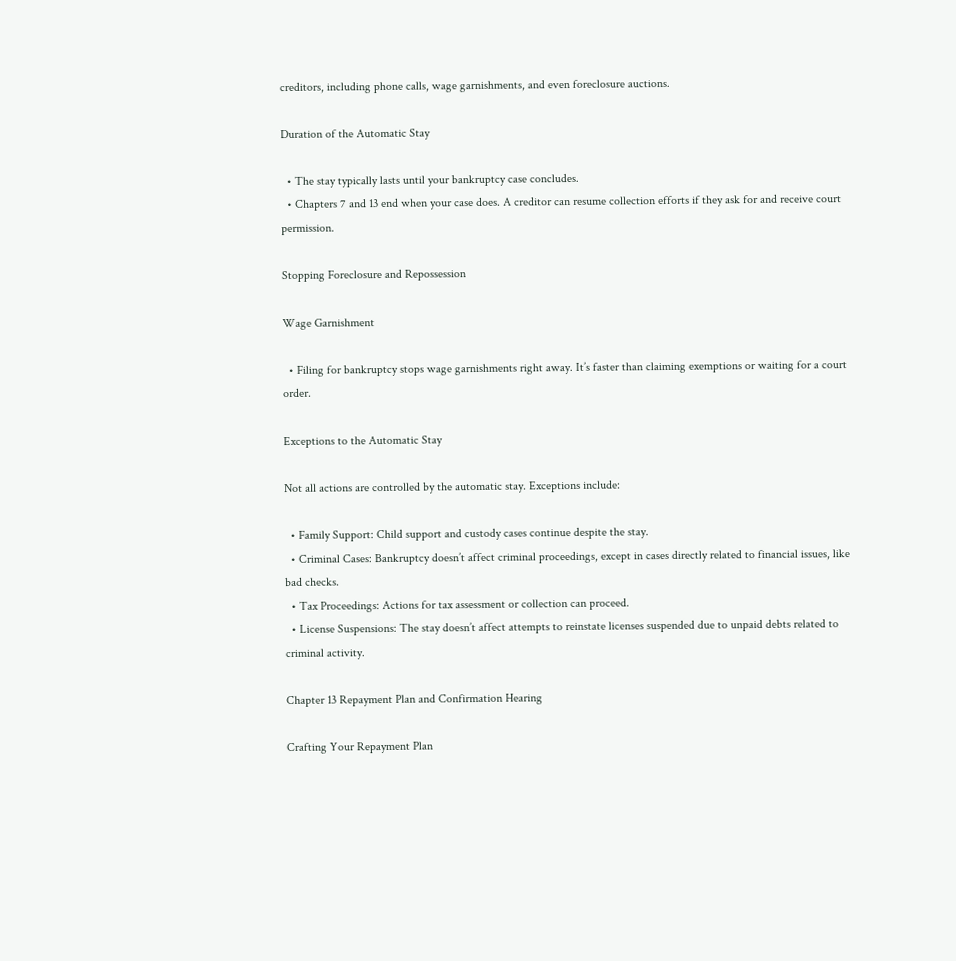creditors, including phone calls, wage garnishments, and even foreclosure auctions.

Duration of the Automatic Stay

  • The stay typically lasts until your bankruptcy case concludes.
  • Chapters 7 and 13 end when your case does. A creditor can resume collection efforts if they ask for and receive court permission.

Stopping Foreclosure and Repossession

Wage Garnishment

  • Filing for bankruptcy stops wage garnishments right away. It’s faster than claiming exemptions or waiting for a court order.

Exceptions to the Automatic Stay

Not all actions are controlled by the automatic stay. Exceptions include:

  • Family Support: Child support and custody cases continue despite the stay.
  • Criminal Cases: Bankruptcy doesn’t affect criminal proceedings, except in cases directly related to financial issues, like bad checks.
  • Tax Proceedings: Actions for tax assessment or collection can proceed.
  • License Suspensions: The stay doesn’t affect attempts to reinstate licenses suspended due to unpaid debts related to criminal activity.

Chapter 13 Repayment Plan and Confirmation Hearing

Crafting Your Repayment Plan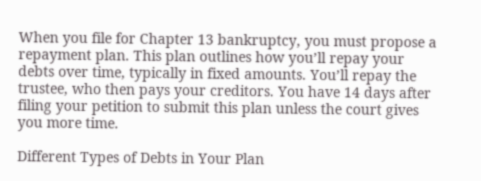When you file for Chapter 13 bankruptcy, you must propose a repayment plan. This plan outlines how you’ll repay your debts over time, typically in fixed amounts. You’ll repay the trustee, who then pays your creditors. You have 14 days after filing your petition to submit this plan unless the court gives you more time.

Different Types of Debts in Your Plan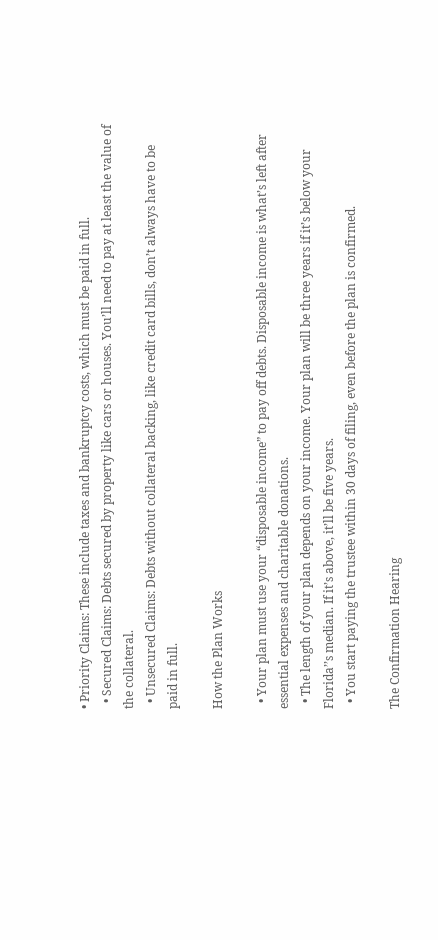• Priority Claims: These include taxes and bankruptcy costs, which must be paid in full.
  • Secured Claims: Debts secured by property like cars or houses. You’ll need to pay at least the value of the collateral.
  • Unsecured Claims: Debts without collateral backing, like credit card bills, don’t always have to be paid in full.

How the Plan Works

  • Your plan must use your “disposable income” to pay off debts. Disposable income is what’s left after essential expenses and charitable donations.
  • The length of your plan depends on your income. Your plan will be three years if it’s below your Florida’’s median. If it’s above, it’ll be five years.
  • You start paying the trustee within 30 days of filing, even before the plan is confirmed.

The Confirmation Hearing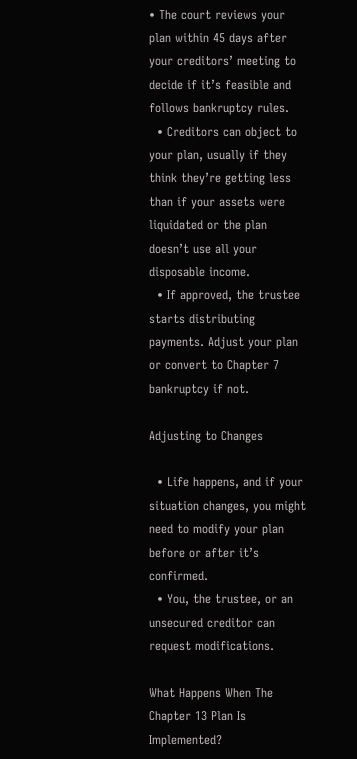• The court reviews your plan within 45 days after your creditors’ meeting to decide if it’s feasible and follows bankruptcy rules.
  • Creditors can object to your plan, usually if they think they’re getting less than if your assets were liquidated or the plan doesn’t use all your disposable income.
  • If approved, the trustee starts distributing payments. Adjust your plan or convert to Chapter 7 bankruptcy if not.

Adjusting to Changes

  • Life happens, and if your situation changes, you might need to modify your plan before or after it’s confirmed.
  • You, the trustee, or an unsecured creditor can request modifications.

What Happens When The Chapter 13 Plan Is Implemented?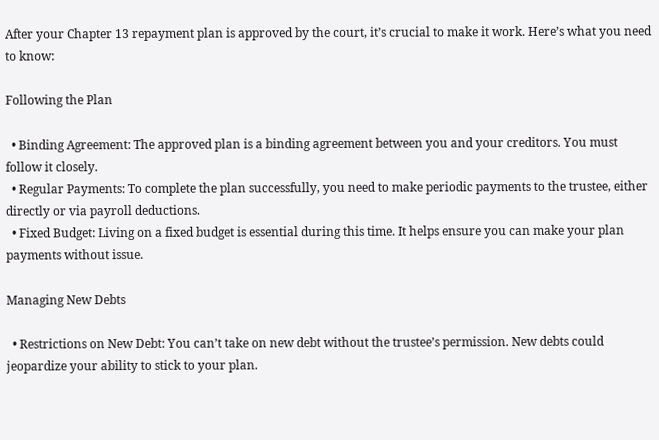After your Chapter 13 repayment plan is approved by the court, it’s crucial to make it work. Here’s what you need to know:

Following the Plan

  • Binding Agreement: The approved plan is a binding agreement between you and your creditors. You must follow it closely.
  • Regular Payments: To complete the plan successfully, you need to make periodic payments to the trustee, either directly or via payroll deductions.
  • Fixed Budget: Living on a fixed budget is essential during this time. It helps ensure you can make your plan payments without issue.

Managing New Debts

  • Restrictions on New Debt: You can’t take on new debt without the trustee’s permission. New debts could jeopardize your ability to stick to your plan.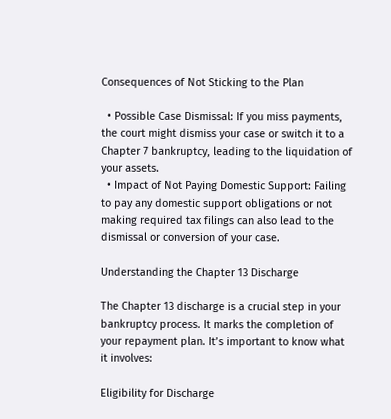Consequences of Not Sticking to the Plan

  • Possible Case Dismissal: If you miss payments, the court might dismiss your case or switch it to a Chapter 7 bankruptcy, leading to the liquidation of your assets.
  • Impact of Not Paying Domestic Support: Failing to pay any domestic support obligations or not making required tax filings can also lead to the dismissal or conversion of your case.

Understanding the Chapter 13 Discharge

The Chapter 13 discharge is a crucial step in your bankruptcy process. It marks the completion of your repayment plan. It’s important to know what it involves:

Eligibility for Discharge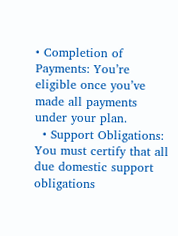• Completion of Payments: You’re eligible once you’ve made all payments under your plan.
  • Support Obligations: You must certify that all due domestic support obligations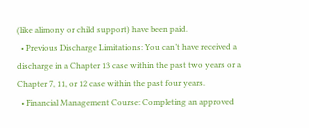(like alimony or child support) have been paid.
  • Previous Discharge Limitations: You can’t have received a discharge in a Chapter 13 case within the past two years or a Chapter 7, 11, or 12 case within the past four years.
  • Financial Management Course: Completing an approved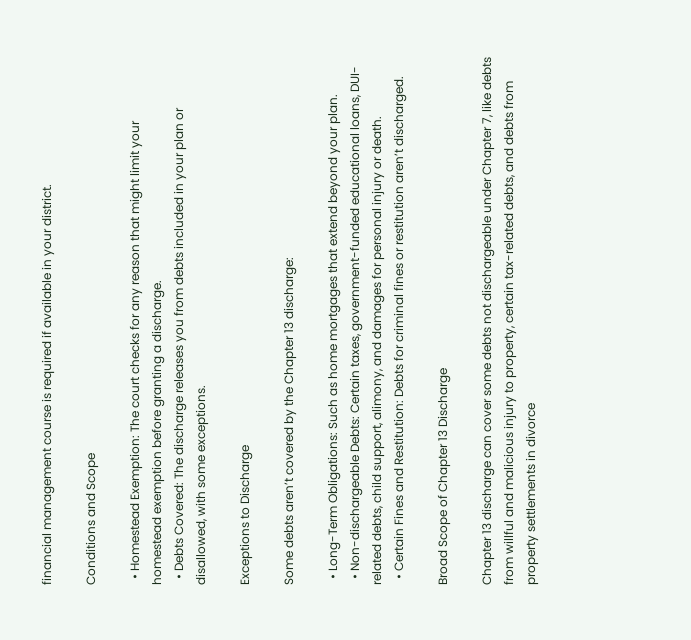financial management course is required if available in your district.

Conditions and Scope

  • Homestead Exemption: The court checks for any reason that might limit your homestead exemption before granting a discharge.
  • Debts Covered: The discharge releases you from debts included in your plan or disallowed, with some exceptions.

Exceptions to Discharge

Some debts aren’t covered by the Chapter 13 discharge:

  • Long-Term Obligations: Such as home mortgages that extend beyond your plan.
  • Non-dischargeable Debts: Certain taxes, government-funded educational loans, DUI-related debts, child support, alimony, and damages for personal injury or death.
  • Certain Fines and Restitution: Debts for criminal fines or restitution aren’t discharged.

Broad Scope of Chapter 13 Discharge

Chapter 13 discharge can cover some debts not dischargeable under Chapter 7, like debts from willful and malicious injury to property, certain tax-related debts, and debts from property settlements in divorce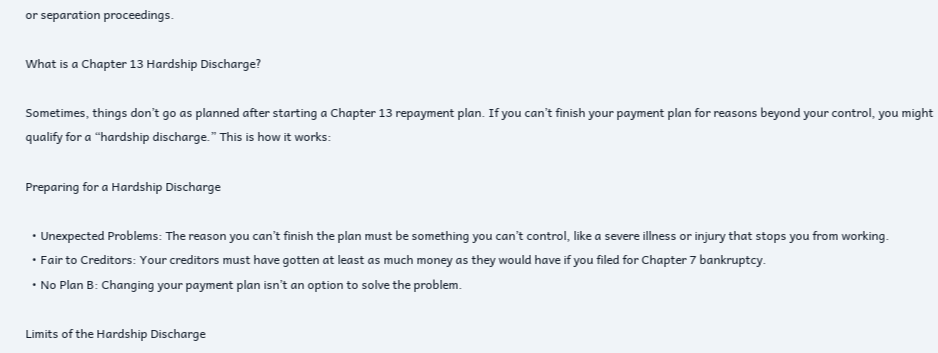or separation proceedings.

What is a Chapter 13 Hardship Discharge?

Sometimes, things don’t go as planned after starting a Chapter 13 repayment plan. If you can’t finish your payment plan for reasons beyond your control, you might qualify for a “hardship discharge.” This is how it works:

Preparing for a Hardship Discharge

  • Unexpected Problems: The reason you can’t finish the plan must be something you can’t control, like a severe illness or injury that stops you from working.
  • Fair to Creditors: Your creditors must have gotten at least as much money as they would have if you filed for Chapter 7 bankruptcy.
  • No Plan B: Changing your payment plan isn’t an option to solve the problem.

Limits of the Hardship Discharge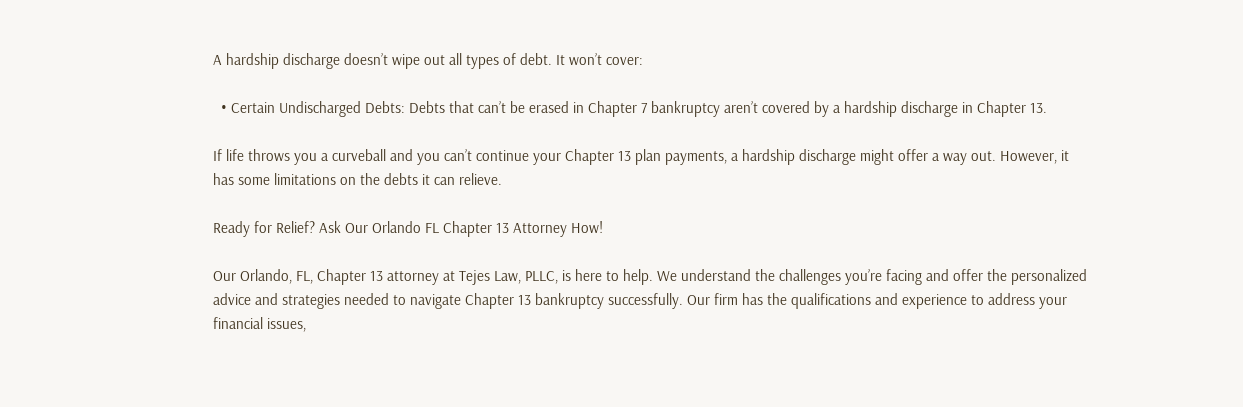A hardship discharge doesn’t wipe out all types of debt. It won’t cover:

  • Certain Undischarged Debts: Debts that can’t be erased in Chapter 7 bankruptcy aren’t covered by a hardship discharge in Chapter 13.

If life throws you a curveball and you can’t continue your Chapter 13 plan payments, a hardship discharge might offer a way out. However, it has some limitations on the debts it can relieve.

Ready for Relief? Ask Our Orlando FL Chapter 13 Attorney How!

Our Orlando, FL, Chapter 13 attorney at Tejes Law, PLLC, is here to help. We understand the challenges you’re facing and offer the personalized advice and strategies needed to navigate Chapter 13 bankruptcy successfully. Our firm has the qualifications and experience to address your financial issues,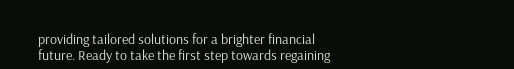providing tailored solutions for a brighter financial future. Ready to take the first step towards regaining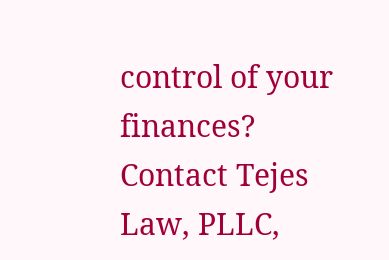control of your finances? Contact Tejes Law, PLLC,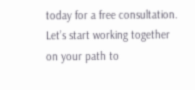today for a free consultation. Let’s start working together on your path to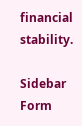financial stability.

Sidebar Form